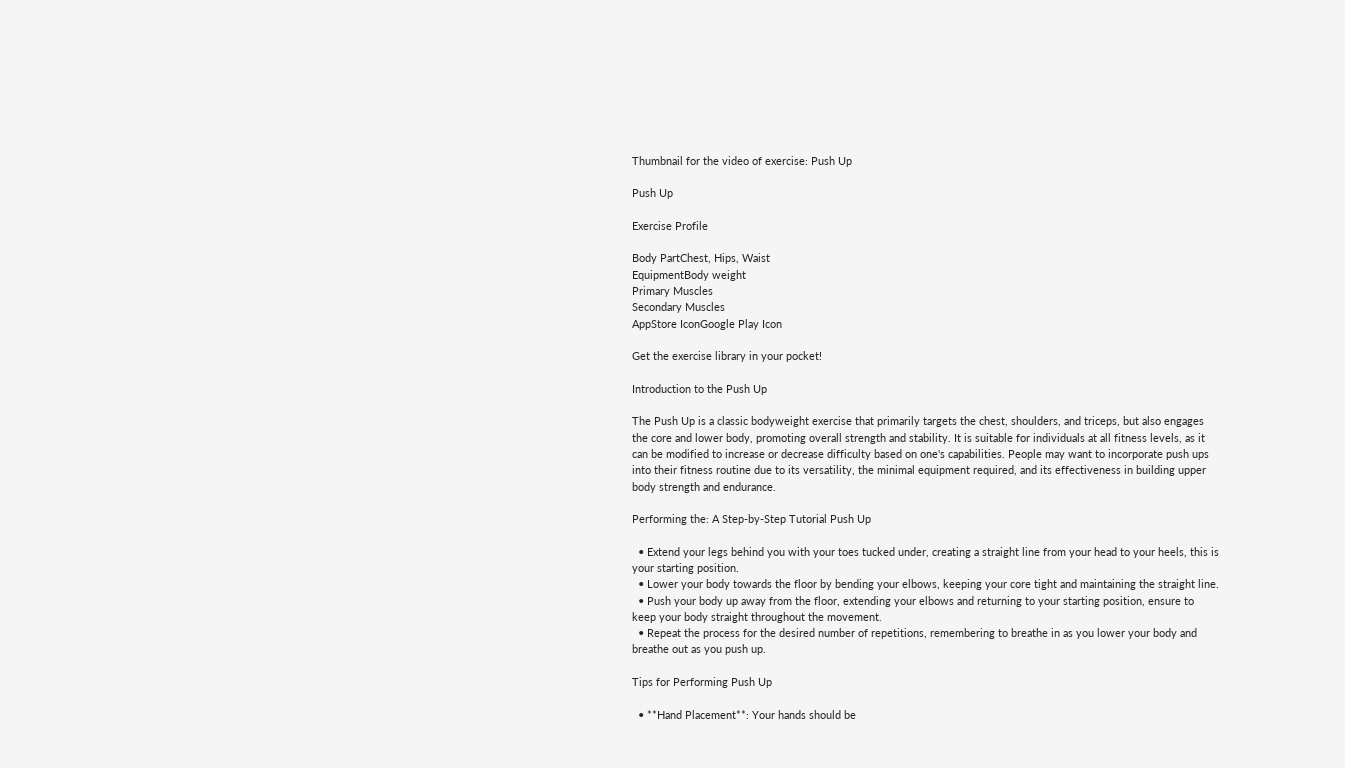Thumbnail for the video of exercise: Push Up

Push Up

Exercise Profile

Body PartChest, Hips, Waist
EquipmentBody weight
Primary Muscles
Secondary Muscles
AppStore IconGoogle Play Icon

Get the exercise library in your pocket!

Introduction to the Push Up

The Push Up is a classic bodyweight exercise that primarily targets the chest, shoulders, and triceps, but also engages the core and lower body, promoting overall strength and stability. It is suitable for individuals at all fitness levels, as it can be modified to increase or decrease difficulty based on one's capabilities. People may want to incorporate push ups into their fitness routine due to its versatility, the minimal equipment required, and its effectiveness in building upper body strength and endurance.

Performing the: A Step-by-Step Tutorial Push Up

  • Extend your legs behind you with your toes tucked under, creating a straight line from your head to your heels, this is your starting position.
  • Lower your body towards the floor by bending your elbows, keeping your core tight and maintaining the straight line.
  • Push your body up away from the floor, extending your elbows and returning to your starting position, ensure to keep your body straight throughout the movement.
  • Repeat the process for the desired number of repetitions, remembering to breathe in as you lower your body and breathe out as you push up.

Tips for Performing Push Up

  • **Hand Placement**: Your hands should be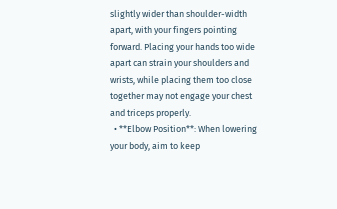slightly wider than shoulder-width apart, with your fingers pointing forward. Placing your hands too wide apart can strain your shoulders and wrists, while placing them too close together may not engage your chest and triceps properly.
  • **Elbow Position**: When lowering your body, aim to keep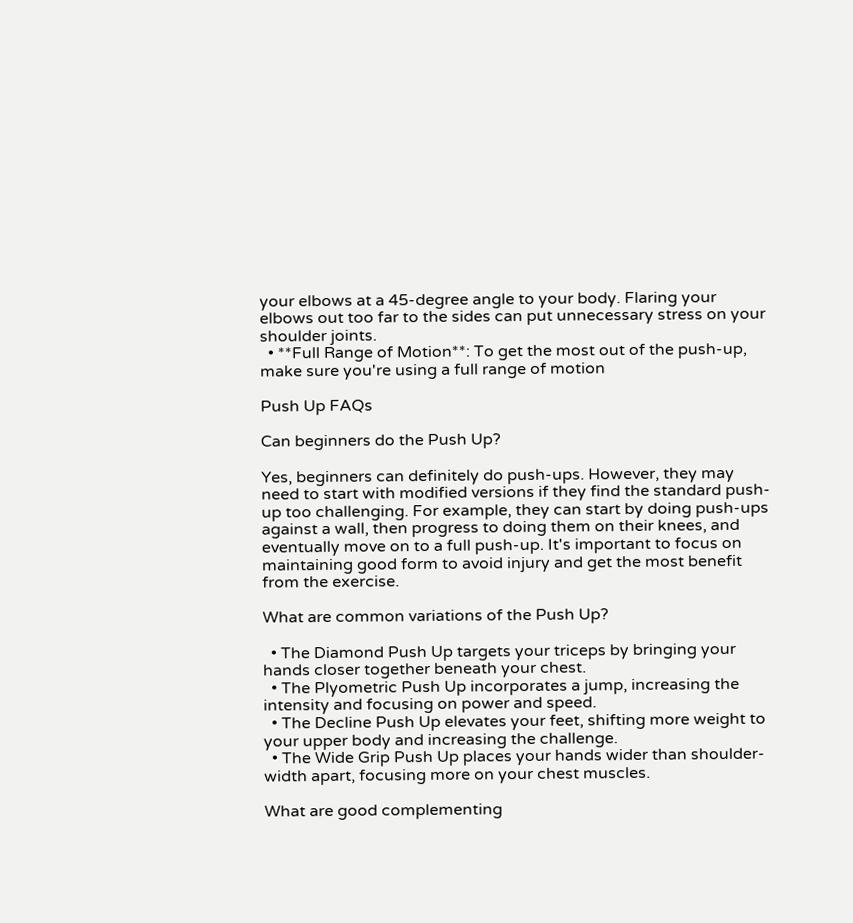your elbows at a 45-degree angle to your body. Flaring your elbows out too far to the sides can put unnecessary stress on your shoulder joints.
  • **Full Range of Motion**: To get the most out of the push-up, make sure you're using a full range of motion

Push Up FAQs

Can beginners do the Push Up?

Yes, beginners can definitely do push-ups. However, they may need to start with modified versions if they find the standard push-up too challenging. For example, they can start by doing push-ups against a wall, then progress to doing them on their knees, and eventually move on to a full push-up. It's important to focus on maintaining good form to avoid injury and get the most benefit from the exercise.

What are common variations of the Push Up?

  • The Diamond Push Up targets your triceps by bringing your hands closer together beneath your chest.
  • The Plyometric Push Up incorporates a jump, increasing the intensity and focusing on power and speed.
  • The Decline Push Up elevates your feet, shifting more weight to your upper body and increasing the challenge.
  • The Wide Grip Push Up places your hands wider than shoulder-width apart, focusing more on your chest muscles.

What are good complementing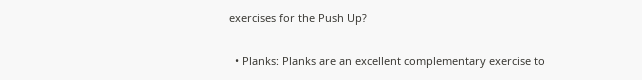exercises for the Push Up?

  • Planks: Planks are an excellent complementary exercise to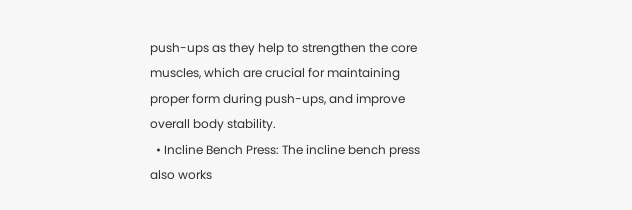push-ups as they help to strengthen the core muscles, which are crucial for maintaining proper form during push-ups, and improve overall body stability.
  • Incline Bench Press: The incline bench press also works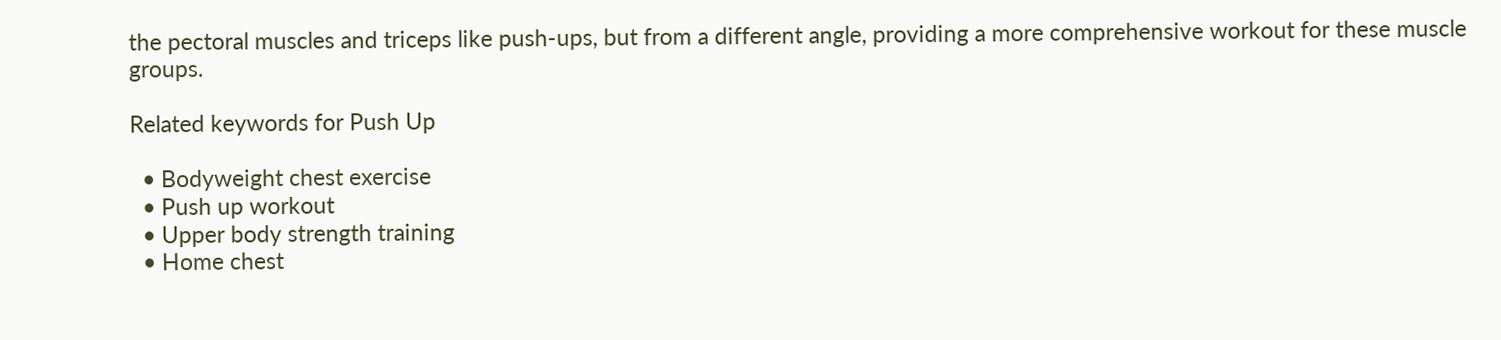the pectoral muscles and triceps like push-ups, but from a different angle, providing a more comprehensive workout for these muscle groups.

Related keywords for Push Up

  • Bodyweight chest exercise
  • Push up workout
  • Upper body strength training
  • Home chest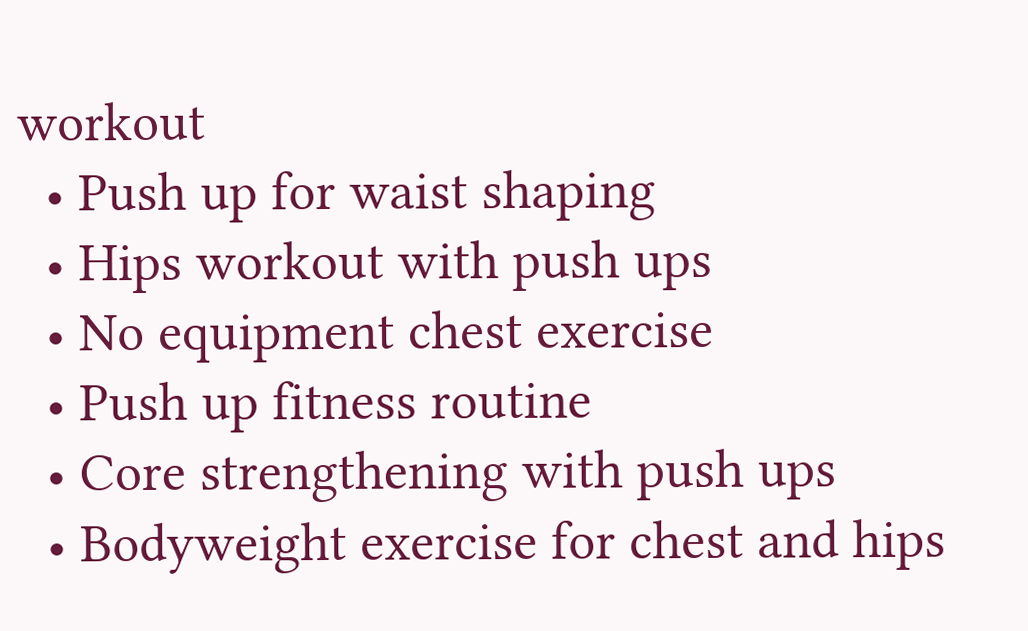workout
  • Push up for waist shaping
  • Hips workout with push ups
  • No equipment chest exercise
  • Push up fitness routine
  • Core strengthening with push ups
  • Bodyweight exercise for chest and hips